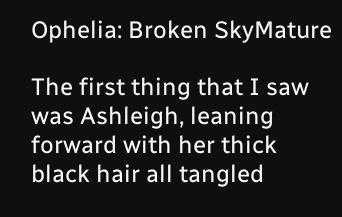Ophelia: Broken SkyMature

The first thing that I saw was Ashleigh, leaning forward with her thick black hair all tangled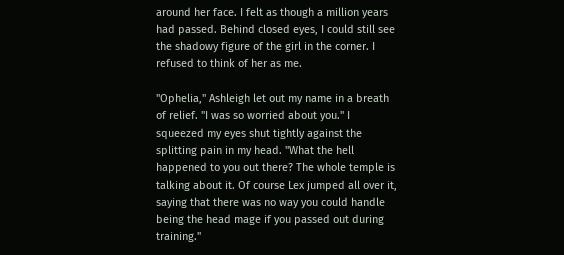around her face. I felt as though a million years had passed. Behind closed eyes, I could still see the shadowy figure of the girl in the corner. I refused to think of her as me.

"Ophelia," Ashleigh let out my name in a breath of relief. "I was so worried about you." I squeezed my eyes shut tightly against the splitting pain in my head. "What the hell happened to you out there? The whole temple is talking about it. Of course Lex jumped all over it, saying that there was no way you could handle being the head mage if you passed out during training."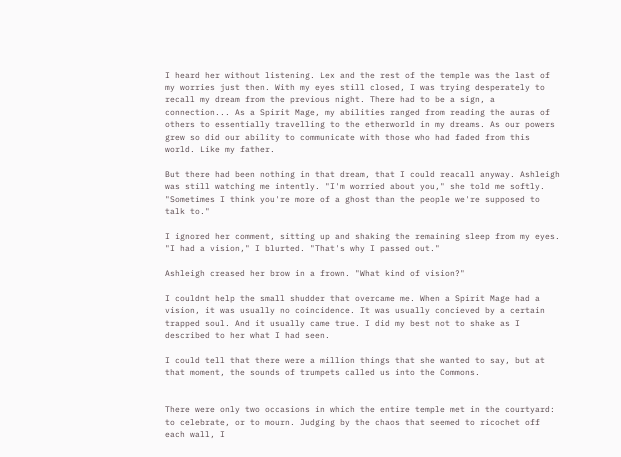I heard her without listening. Lex and the rest of the temple was the last of my worries just then. With my eyes still closed, I was trying desperately to recall my dream from the previous night. There had to be a sign, a connection... As a Spirit Mage, my abilities ranged from reading the auras of others to essentially travelling to the etherworld in my dreams. As our powers grew so did our ability to communicate with those who had faded from this world. Like my father.

But there had been nothing in that dream, that I could reacall anyway. Ashleigh was still watching me intently. "I'm worried about you," she told me softly. "Sometimes I think you're more of a ghost than the people we're supposed to talk to."

I ignored her comment, sitting up and shaking the remaining sleep from my eyes. "I had a vision," I blurted. "That's why I passed out."

Ashleigh creased her brow in a frown. "What kind of vision?"

I couldnt help the small shudder that overcame me. When a Spirit Mage had a vision, it was usually no coincidence. It was usually concieved by a certain trapped soul. And it usually came true. I did my best not to shake as I described to her what I had seen.

I could tell that there were a million things that she wanted to say, but at that moment, the sounds of trumpets called us into the Commons.


There were only two occasions in which the entire temple met in the courtyard: to celebrate, or to mourn. Judging by the chaos that seemed to ricochet off each wall, I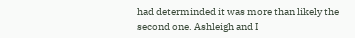had determinded it was more than likely the second one. Ashleigh and I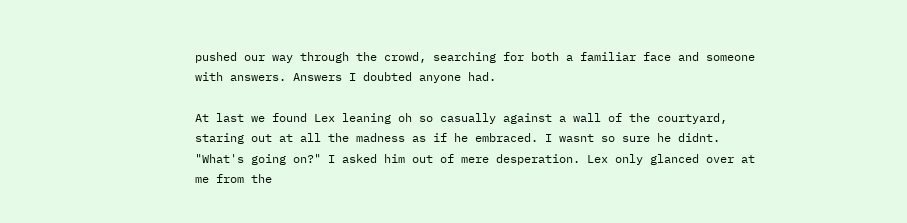pushed our way through the crowd, searching for both a familiar face and someone with answers. Answers I doubted anyone had.

At last we found Lex leaning oh so casually against a wall of the courtyard, staring out at all the madness as if he embraced. I wasnt so sure he didnt. "What's going on?" I asked him out of mere desperation. Lex only glanced over at me from the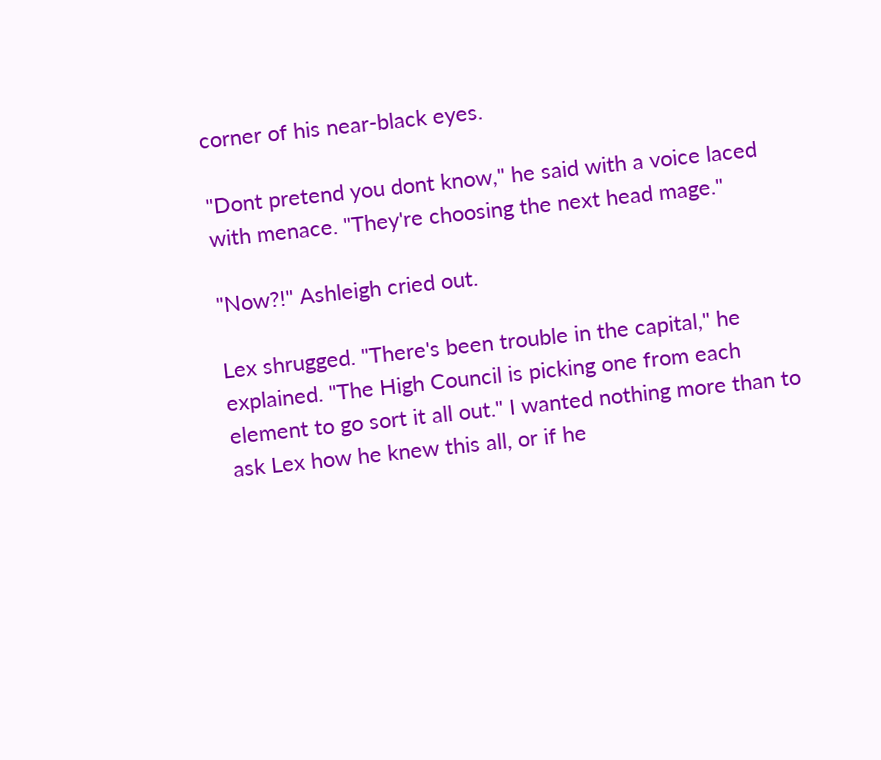corner of his near-black eyes.

"Dont pretend you dont know," he said with a voice laced with menace. "They're choosing the next head mage."

"Now?!" Ashleigh cried out.

Lex shrugged. "There's been trouble in the capital," he explained. "The High Council is picking one from each element to go sort it all out." I wanted nothing more than to ask Lex how he knew this all, or if he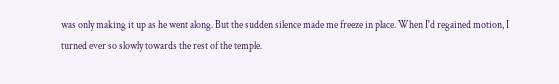was only making it up as he went along. But the sudden silence made me freeze in place. When I'd regained motion, I turned ever so slowly towards the rest of the temple.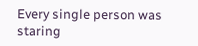Every single person was staring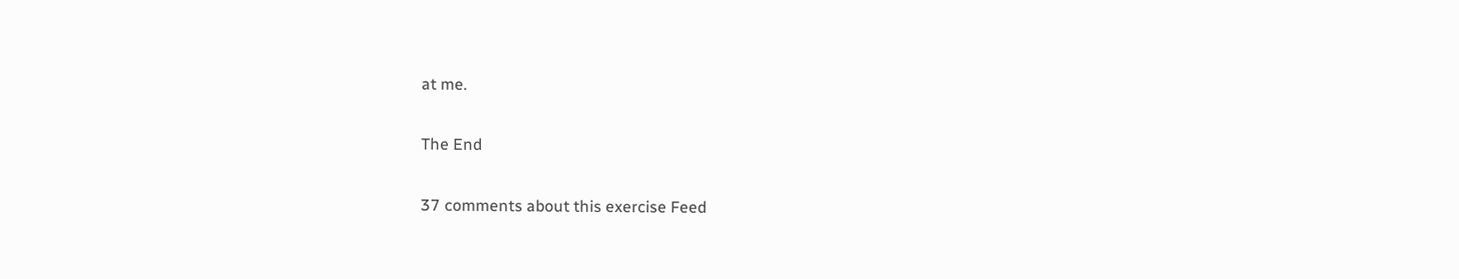at me.

The End

37 comments about this exercise Feed